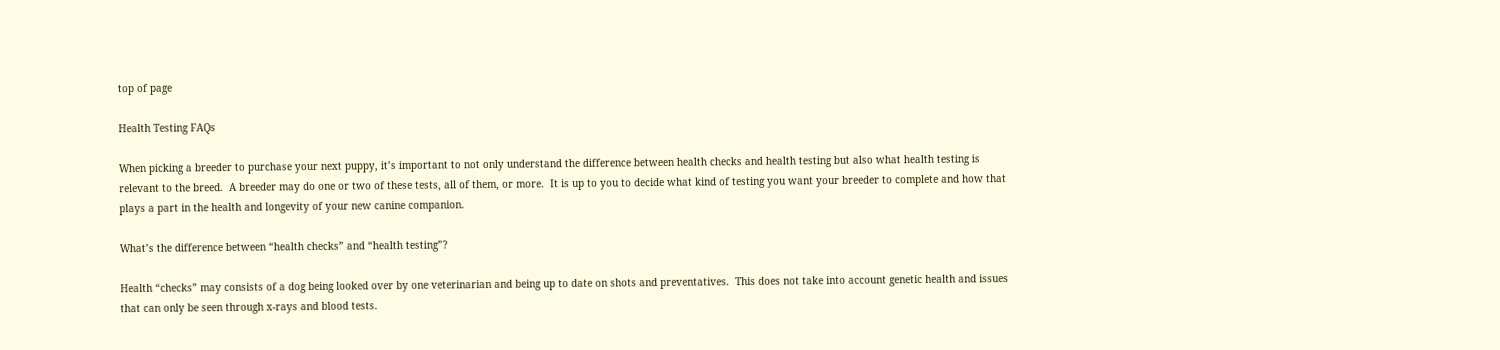top of page

Health Testing FAQs

When picking a breeder to purchase your next puppy, it’s important to not only understand the difference between health checks and health testing but also what health testing is relevant to the breed.  A breeder may do one or two of these tests, all of them, or more.  It is up to you to decide what kind of testing you want your breeder to complete and how that plays a part in the health and longevity of your new canine companion.

What’s the difference between “health checks” and “health testing”?

Health “checks” may consists of a dog being looked over by one veterinarian and being up to date on shots and preventatives.  This does not take into account genetic health and issues that can only be seen through x-rays and blood tests.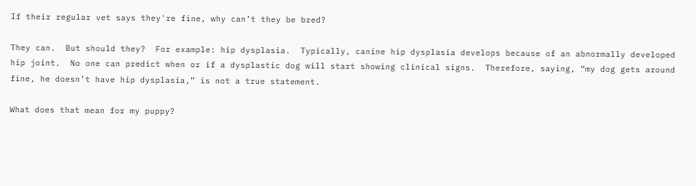If their regular vet says they're fine, why can’t they be bred?

They can.  But should they?  For example: hip dysplasia.  Typically, canine hip dysplasia develops because of an abnormally developed hip joint.  No one can predict when or if a dysplastic dog will start showing clinical signs.  Therefore, saying, “my dog gets around fine, he doesn’t have hip dysplasia,” is not a true statement.

What does that mean for my puppy?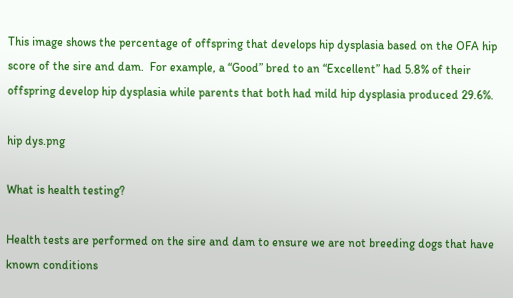This image shows the percentage of offspring that develops hip dysplasia based on the OFA hip score of the sire and dam.  For example, a “Good” bred to an “Excellent” had 5.8% of their offspring develop hip dysplasia while parents that both had mild hip dysplasia produced 29.6%.

hip dys.png

What is health testing?

Health tests are performed on the sire and dam to ensure we are not breeding dogs that have known conditions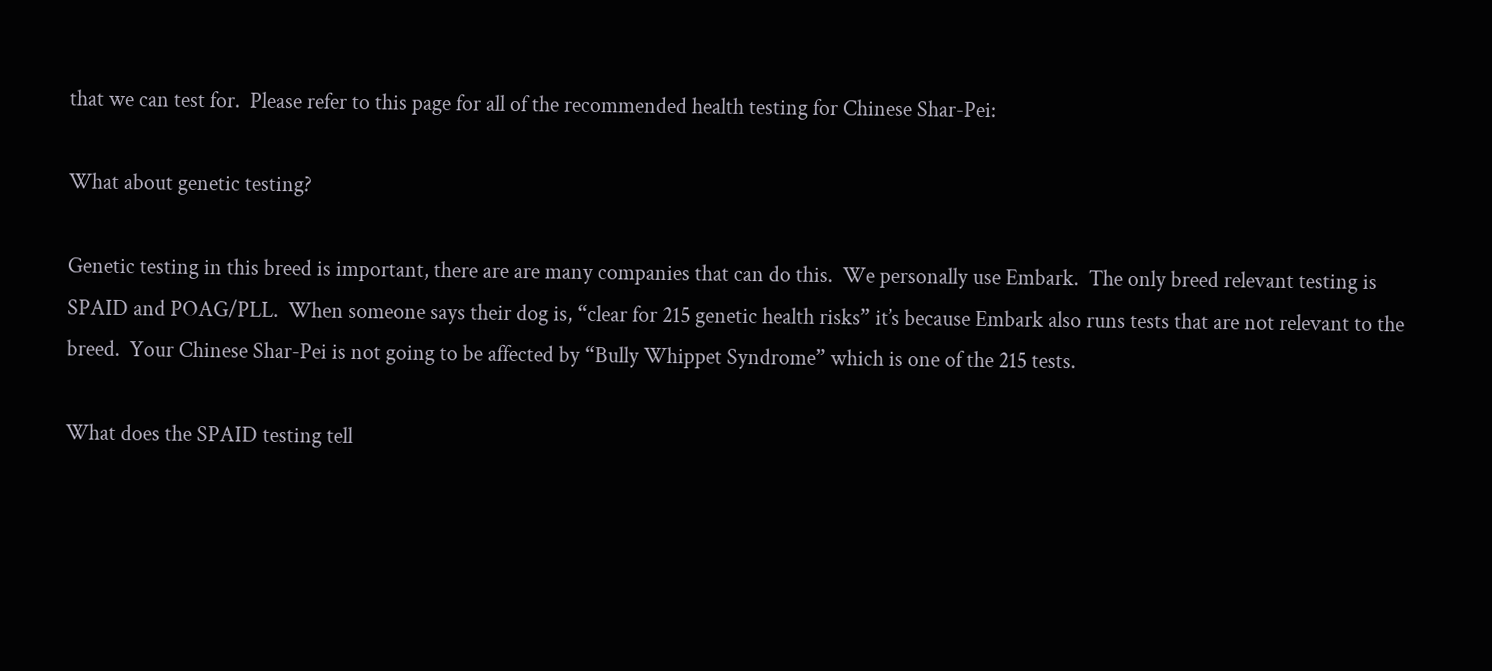that we can test for.  Please refer to this page for all of the recommended health testing for Chinese Shar-Pei:

What about genetic testing?

Genetic testing in this breed is important, there are are many companies that can do this.  We personally use Embark.  The only breed relevant testing is SPAID and POAG/PLL.  When someone says their dog is, “clear for 215 genetic health risks” it’s because Embark also runs tests that are not relevant to the breed.  Your Chinese Shar-Pei is not going to be affected by “Bully Whippet Syndrome” which is one of the 215 tests.

What does the SPAID testing tell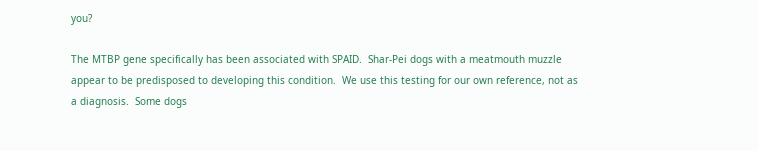you?

The MTBP gene specifically has been associated with SPAID.  Shar-Pei dogs with a meatmouth muzzle appear to be predisposed to developing this condition.  We use this testing for our own reference, not as a diagnosis.  Some dogs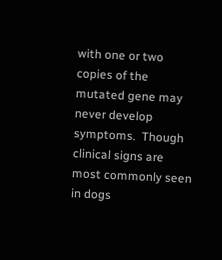with one or two copies of the mutated gene may never develop symptoms.  Though clinical signs are most commonly seen in dogs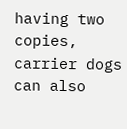having two copies, carrier dogs can also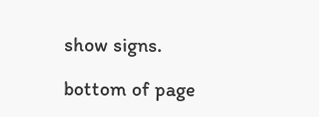show signs.

bottom of page